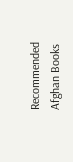Recommended Afghan Books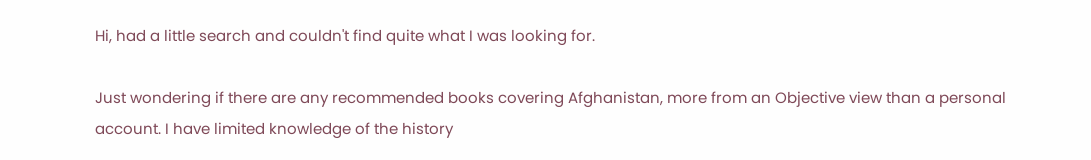Hi, had a little search and couldn't find quite what I was looking for.

Just wondering if there are any recommended books covering Afghanistan, more from an Objective view than a personal account. I have limited knowledge of the history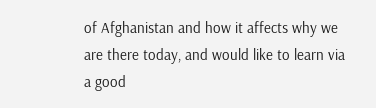of Afghanistan and how it affects why we are there today, and would like to learn via a good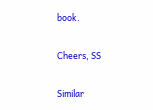book.

Cheers, SS

Similar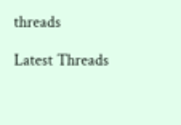threads

Latest Threads